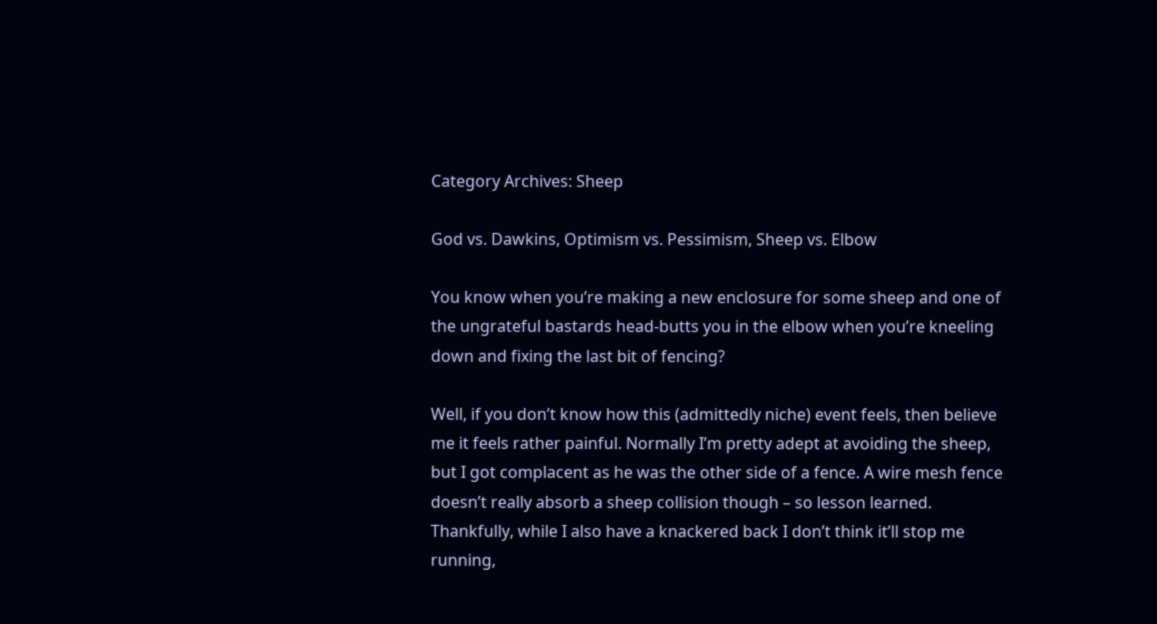Category Archives: Sheep

God vs. Dawkins, Optimism vs. Pessimism, Sheep vs. Elbow

You know when you’re making a new enclosure for some sheep and one of the ungrateful bastards head-butts you in the elbow when you’re kneeling down and fixing the last bit of fencing?

Well, if you don’t know how this (admittedly niche) event feels, then believe me it feels rather painful. Normally I’m pretty adept at avoiding the sheep, but I got complacent as he was the other side of a fence. A wire mesh fence doesn’t really absorb a sheep collision though – so lesson learned. Thankfully, while I also have a knackered back I don’t think it’ll stop me running,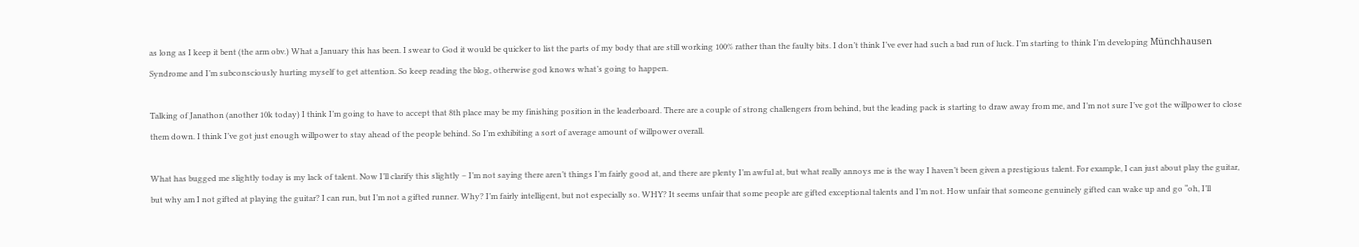as long as I keep it bent (the arm obv.) What a January this has been. I swear to God it would be quicker to list the parts of my body that are still working 100% rather than the faulty bits. I don’t think I’ve ever had such a bad run of luck. I’m starting to think I’m developing Münchhausen Syndrome and I’m subconsciously hurting myself to get attention. So keep reading the blog, otherwise god knows what’s going to happen.

Talking of Janathon (another 10k today) I think I’m going to have to accept that 8th place may be my finishing position in the leaderboard. There are a couple of strong challengers from behind, but the leading pack is starting to draw away from me, and I’m not sure I’ve got the willpower to close them down. I think I’ve got just enough willpower to stay ahead of the people behind. So I’m exhibiting a sort of average amount of willpower overall.

What has bugged me slightly today is my lack of talent. Now I’ll clarify this slightly – I’m not saying there aren’t things I’m fairly good at, and there are plenty I’m awful at, but what really annoys me is the way I haven’t been given a prestigious talent. For example, I can just about play the guitar, but why am I not gifted at playing the guitar? I can run, but I’m not a gifted runner. Why? I’m fairly intelligent, but not especially so. WHY? It seems unfair that some people are gifted exceptional talents and I’m not. How unfair that someone genuinely gifted can wake up and go “oh, I’ll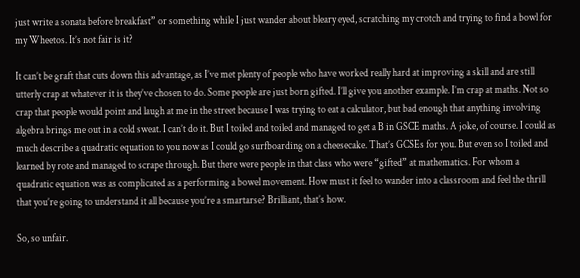just write a sonata before breakfast” or something while I just wander about bleary eyed, scratching my crotch and trying to find a bowl for my Wheetos. It’s not fair is it?

It can’t be graft that cuts down this advantage, as I’ve met plenty of people who have worked really hard at improving a skill and are still utterly crap at whatever it is they’ve chosen to do. Some people are just born gifted. I’ll give you another example. I’m crap at maths. Not so crap that people would point and laugh at me in the street because I was trying to eat a calculator, but bad enough that anything involving algebra brings me out in a cold sweat. I can’t do it. But I toiled and toiled and managed to get a B in GSCE maths. A joke, of course. I could as much describe a quadratic equation to you now as I could go surfboarding on a cheesecake. That’s GCSEs for you. But even so I toiled and learned by rote and managed to scrape through. But there were people in that class who were “gifted” at mathematics. For whom a quadratic equation was as complicated as a performing a bowel movement. How must it feel to wander into a classroom and feel the thrill that you’re going to understand it all because you’re a smartarse? Brilliant, that’s how.

So, so unfair.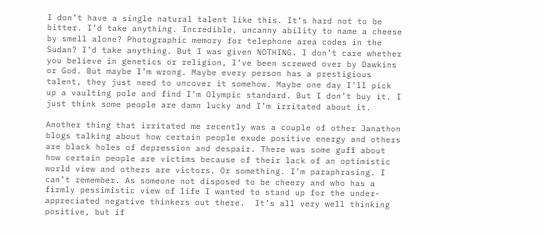I don’t have a single natural talent like this. It’s hard not to be bitter. I’d take anything. Incredible, uncanny ability to name a cheese by smell alone? Photographic memory for telephone area codes in the Sudan? I’d take anything. But I was given NOTHING. I don’t care whether you believe in genetics or religion, I’ve been screwed over by Dawkins or God. But maybe I’m wrong. Maybe every person has a prestigious talent, they just need to uncover it somehow. Maybe one day I’ll pick up a vaulting pole and find I’m Olympic standard. But I don’t buy it. I just think some people are damn lucky and I’m irritated about it.

Another thing that irritated me recently was a couple of other Janathon blogs talking about how certain people exude positive energy and others are black holes of depression and despair. There was some guff about how certain people are victims because of their lack of an optimistic world view and others are victors. Or something. I’m paraphrasing. I can’t remember. As someone not disposed to be cheery and who has a firmly pessimistic view of life I wanted to stand up for the under-appreciated negative thinkers out there.  It’s all very well thinking positive, but if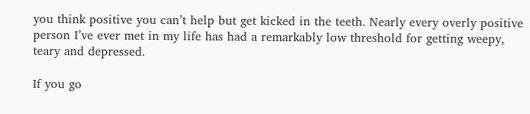you think positive you can’t help but get kicked in the teeth. Nearly every overly positive person I’ve ever met in my life has had a remarkably low threshold for getting weepy, teary and depressed.

If you go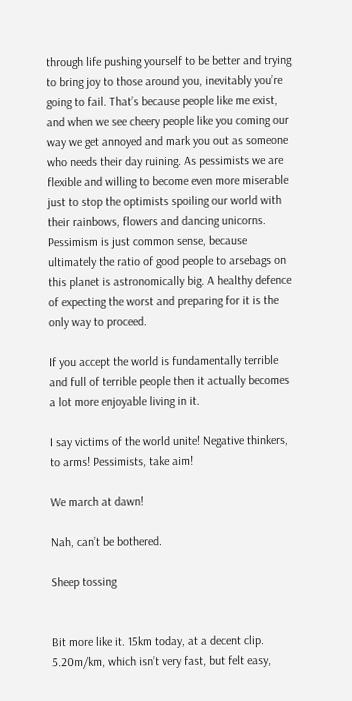through life pushing yourself to be better and trying to bring joy to those around you, inevitably you’re going to fail. That’s because people like me exist, and when we see cheery people like you coming our way we get annoyed and mark you out as someone who needs their day ruining. As pessimists we are flexible and willing to become even more miserable just to stop the optimists spoiling our world with their rainbows, flowers and dancing unicorns. Pessimism is just common sense, because ultimately the ratio of good people to arsebags on this planet is astronomically big. A healthy defence of expecting the worst and preparing for it is the only way to proceed.

If you accept the world is fundamentally terrible and full of terrible people then it actually becomes a lot more enjoyable living in it.

I say victims of the world unite! Negative thinkers, to arms! Pessimists, take aim!

We march at dawn!

Nah, can’t be bothered.

Sheep tossing


Bit more like it. 15km today, at a decent clip. 5.20m/km, which isn’t very fast, but felt easy,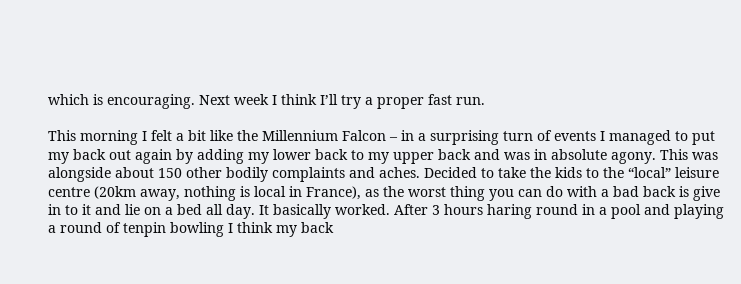which is encouraging. Next week I think I’ll try a proper fast run.

This morning I felt a bit like the Millennium Falcon – in a surprising turn of events I managed to put my back out again by adding my lower back to my upper back and was in absolute agony. This was alongside about 150 other bodily complaints and aches. Decided to take the kids to the “local” leisure centre (20km away, nothing is local in France), as the worst thing you can do with a bad back is give in to it and lie on a bed all day. It basically worked. After 3 hours haring round in a pool and playing a round of tenpin bowling I think my back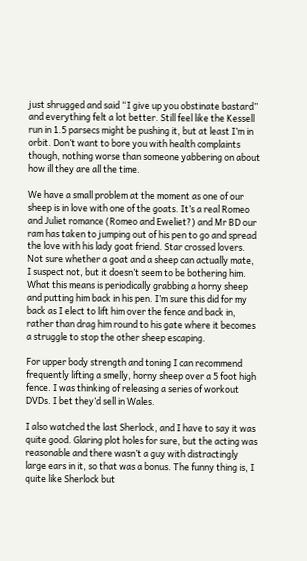just shrugged and said “I give up you obstinate bastard” and everything felt a lot better. Still feel like the Kessell run in 1.5 parsecs might be pushing it, but at least I’m in orbit. Don’t want to bore you with health complaints though, nothing worse than someone yabbering on about how ill they are all the time.

We have a small problem at the moment as one of our sheep is in love with one of the goats. It’s a real Romeo and Juliet romance (Romeo and Eweliet?) and Mr BD our ram has taken to jumping out of his pen to go and spread the love with his lady goat friend. Star crossed lovers. Not sure whether a goat and a sheep can actually mate, I suspect not, but it doesn’t seem to be bothering him. What this means is periodically grabbing a horny sheep and putting him back in his pen. I’m sure this did for my back as I elect to lift him over the fence and back in, rather than drag him round to his gate where it becomes a struggle to stop the other sheep escaping.

For upper body strength and toning I can recommend frequently lifting a smelly, horny sheep over a 5 foot high fence. I was thinking of releasing a series of workout DVDs. I bet they’d sell in Wales.

I also watched the last Sherlock, and I have to say it was quite good. Glaring plot holes for sure, but the acting was reasonable and there wasn’t a guy with distractingly large ears in it, so that was a bonus. The funny thing is, I quite like Sherlock but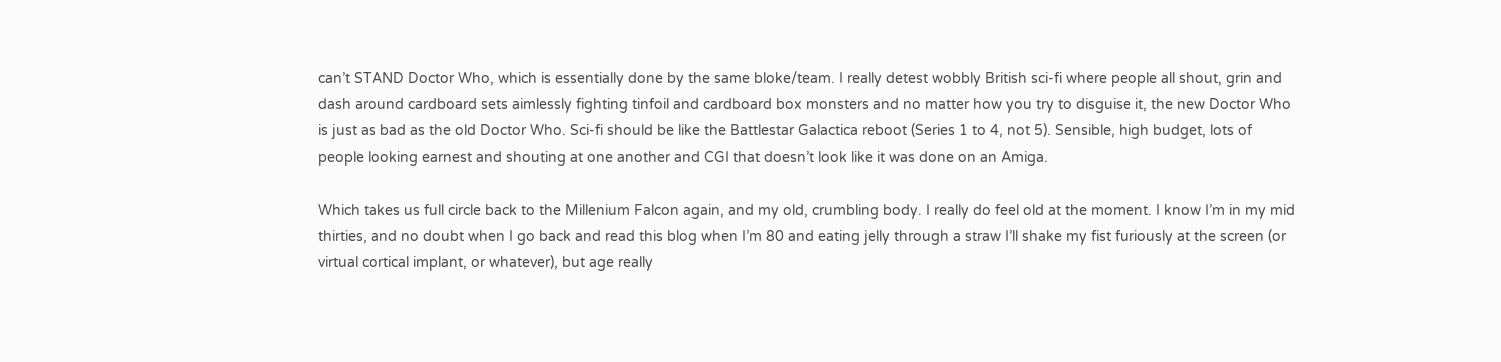can’t STAND Doctor Who, which is essentially done by the same bloke/team. I really detest wobbly British sci-fi where people all shout, grin and dash around cardboard sets aimlessly fighting tinfoil and cardboard box monsters and no matter how you try to disguise it, the new Doctor Who is just as bad as the old Doctor Who. Sci-fi should be like the Battlestar Galactica reboot (Series 1 to 4, not 5). Sensible, high budget, lots of people looking earnest and shouting at one another and CGI that doesn’t look like it was done on an Amiga.

Which takes us full circle back to the Millenium Falcon again, and my old, crumbling body. I really do feel old at the moment. I know I’m in my mid thirties, and no doubt when I go back and read this blog when I’m 80 and eating jelly through a straw I’ll shake my fist furiously at the screen (or virtual cortical implant, or whatever), but age really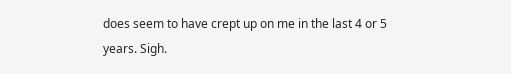does seem to have crept up on me in the last 4 or 5 years. Sigh.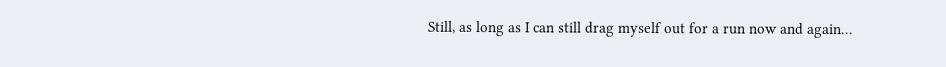Still, as long as I can still drag myself out for a run now and again…